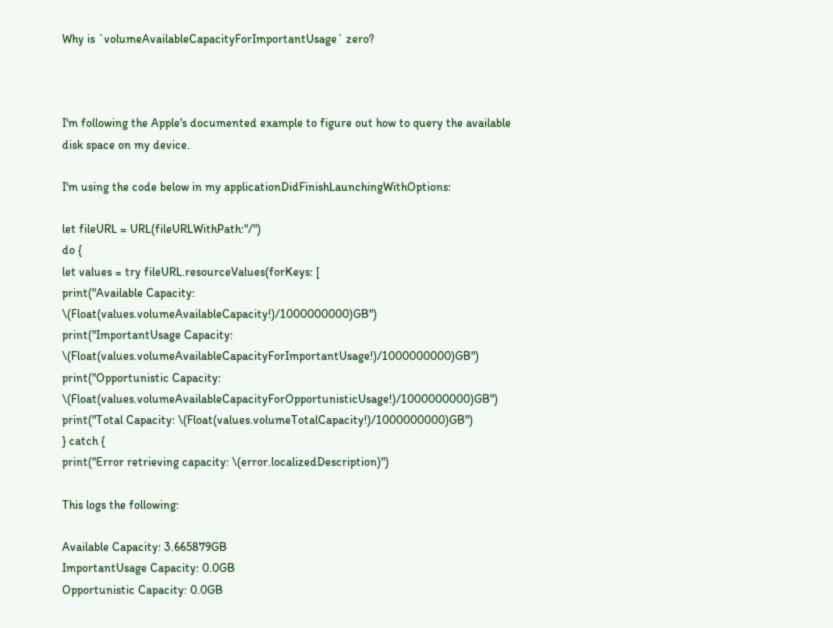Why is `volumeAvailableCapacityForImportantUsage` zero?



I'm following the Apple's documented example to figure out how to query the available disk space on my device.

I'm using the code below in my applicationDidFinishLaunchingWithOptions:

let fileURL = URL(fileURLWithPath:"/")
do {
let values = try fileURL.resourceValues(forKeys: [
print("Available Capacity: \(Float(values.volumeAvailableCapacity!)/1000000000)GB")
print("ImportantUsage Capacity: \(Float(values.volumeAvailableCapacityForImportantUsage!)/1000000000)GB")
print("Opportunistic Capacity: \(Float(values.volumeAvailableCapacityForOpportunisticUsage!)/1000000000)GB")
print("Total Capacity: \(Float(values.volumeTotalCapacity!)/1000000000)GB")
} catch {
print("Error retrieving capacity: \(error.localizedDescription)")

This logs the following:

Available Capacity: 3.665879GB
ImportantUsage Capacity: 0.0GB
Opportunistic Capacity: 0.0GB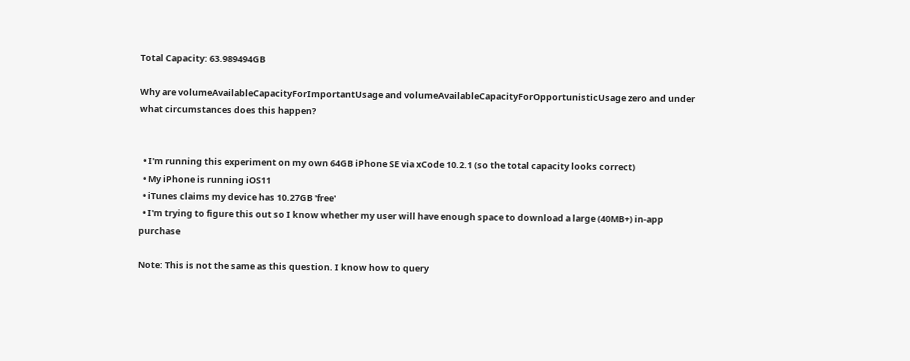Total Capacity: 63.989494GB

Why are volumeAvailableCapacityForImportantUsage and volumeAvailableCapacityForOpportunisticUsage zero and under what circumstances does this happen?


  • I'm running this experiment on my own 64GB iPhone SE via xCode 10.2.1 (so the total capacity looks correct)
  • My iPhone is running iOS11
  • iTunes claims my device has 10.27GB 'free'
  • I'm trying to figure this out so I know whether my user will have enough space to download a large (40MB+) in-app purchase

Note: This is not the same as this question. I know how to query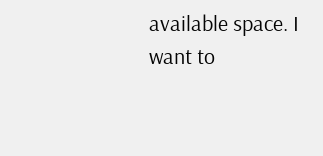available space. I want to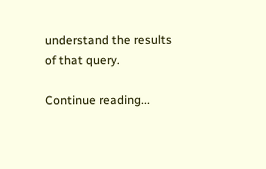understand the results of that query.

Continue reading...